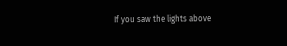If you saw the lights above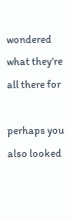wondered what they’re all there for

perhaps you also looked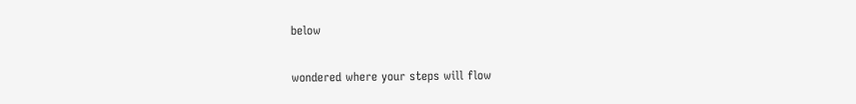below

wondered where your steps will flow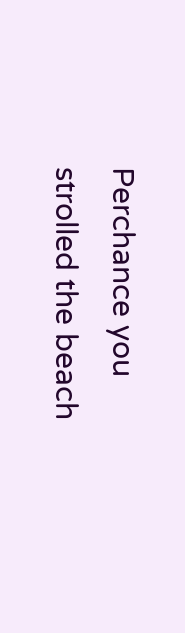Perchance you strolled the beach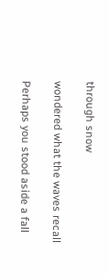through snow

wondered what the waves recall

Perhaps you stood aside a fall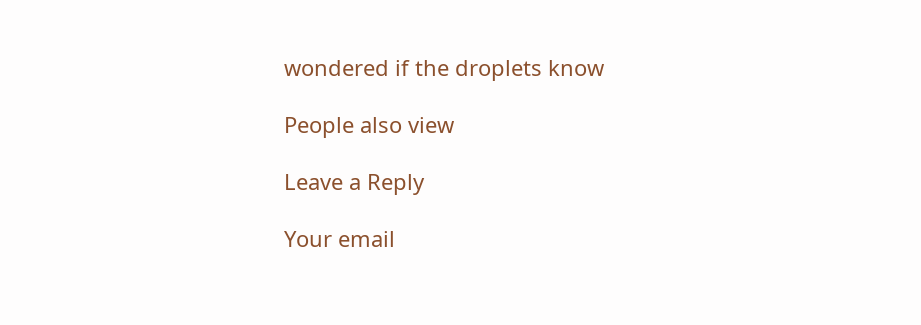wondered if the droplets know

People also view

Leave a Reply

Your email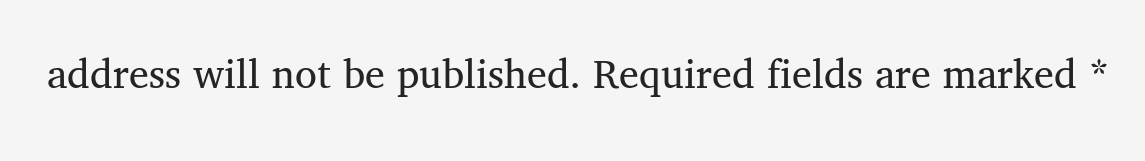address will not be published. Required fields are marked *